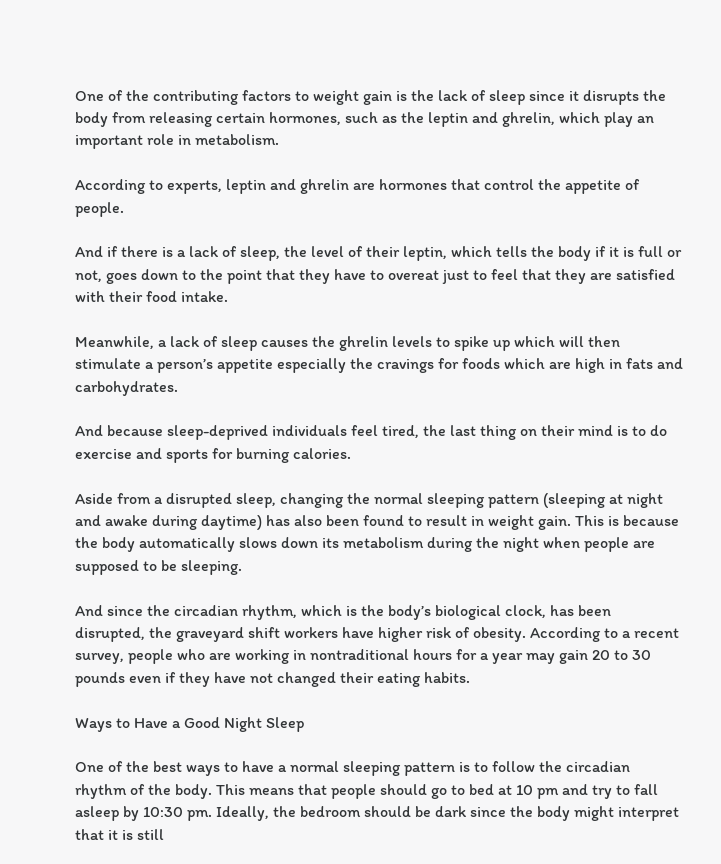One of the contributing factors to weight gain is the lack of sleep since it disrupts the body from releasing certain hormones, such as the leptin and ghrelin, which play an important role in metabolism.

According to experts, leptin and ghrelin are hormones that control the appetite of people.

And if there is a lack of sleep, the level of their leptin, which tells the body if it is full or not, goes down to the point that they have to overeat just to feel that they are satisfied with their food intake.

Meanwhile, a lack of sleep causes the ghrelin levels to spike up which will then stimulate a person’s appetite especially the cravings for foods which are high in fats and carbohydrates.

And because sleep-deprived individuals feel tired, the last thing on their mind is to do exercise and sports for burning calories.

Aside from a disrupted sleep, changing the normal sleeping pattern (sleeping at night and awake during daytime) has also been found to result in weight gain. This is because the body automatically slows down its metabolism during the night when people are supposed to be sleeping.

And since the circadian rhythm, which is the body’s biological clock, has been disrupted, the graveyard shift workers have higher risk of obesity. According to a recent survey, people who are working in nontraditional hours for a year may gain 20 to 30 pounds even if they have not changed their eating habits.

Ways to Have a Good Night Sleep

One of the best ways to have a normal sleeping pattern is to follow the circadian rhythm of the body. This means that people should go to bed at 10 pm and try to fall asleep by 10:30 pm. Ideally, the bedroom should be dark since the body might interpret that it is still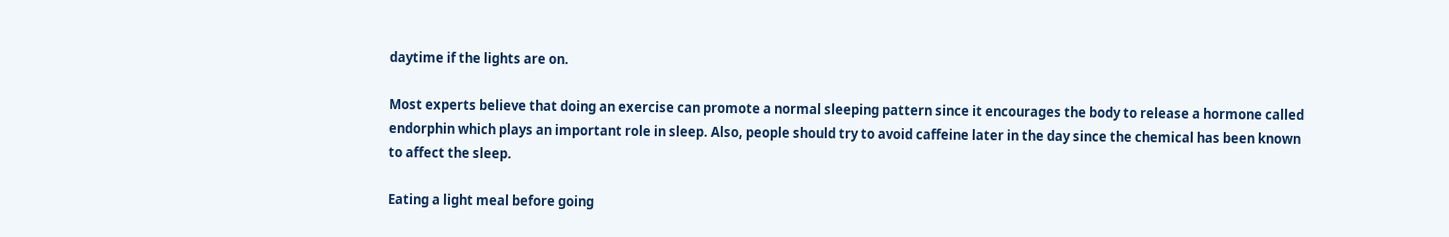daytime if the lights are on.

Most experts believe that doing an exercise can promote a normal sleeping pattern since it encourages the body to release a hormone called endorphin which plays an important role in sleep. Also, people should try to avoid caffeine later in the day since the chemical has been known to affect the sleep.

Eating a light meal before going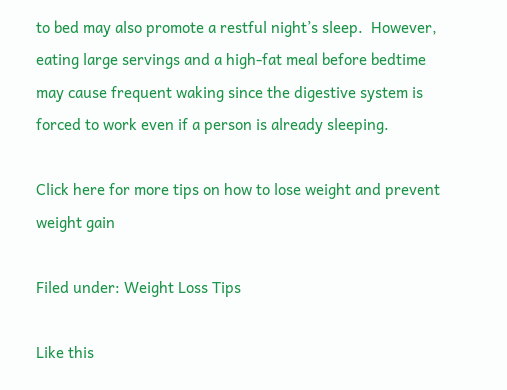to bed may also promote a restful night’s sleep.  However, eating large servings and a high-fat meal before bedtime may cause frequent waking since the digestive system is forced to work even if a person is already sleeping.

Click here for more tips on how to lose weight and prevent weight gain

Filed under: Weight Loss Tips

Like this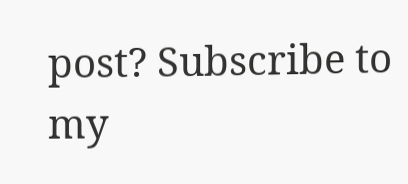post? Subscribe to my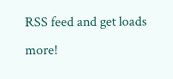RSS feed and get loads more!